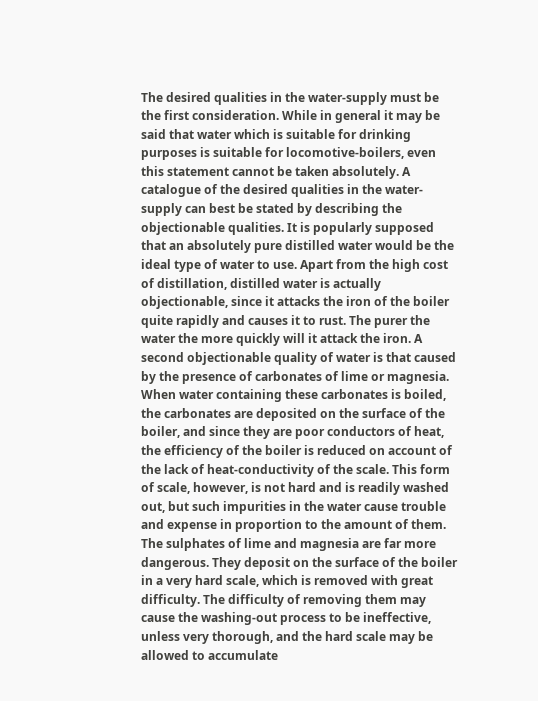The desired qualities in the water-supply must be the first consideration. While in general it may be said that water which is suitable for drinking purposes is suitable for locomotive-boilers, even this statement cannot be taken absolutely. A catalogue of the desired qualities in the water-supply can best be stated by describing the objectionable qualities. It is popularly supposed that an absolutely pure distilled water would be the ideal type of water to use. Apart from the high cost of distillation, distilled water is actually objectionable, since it attacks the iron of the boiler quite rapidly and causes it to rust. The purer the water the more quickly will it attack the iron. A second objectionable quality of water is that caused by the presence of carbonates of lime or magnesia. When water containing these carbonates is boiled, the carbonates are deposited on the surface of the boiler, and since they are poor conductors of heat, the efficiency of the boiler is reduced on account of the lack of heat-conductivity of the scale. This form of scale, however, is not hard and is readily washed out, but such impurities in the water cause trouble and expense in proportion to the amount of them. The sulphates of lime and magnesia are far more dangerous. They deposit on the surface of the boiler in a very hard scale, which is removed with great difficulty. The difficulty of removing them may cause the washing-out process to be ineffective, unless very thorough, and the hard scale may be allowed to accumulate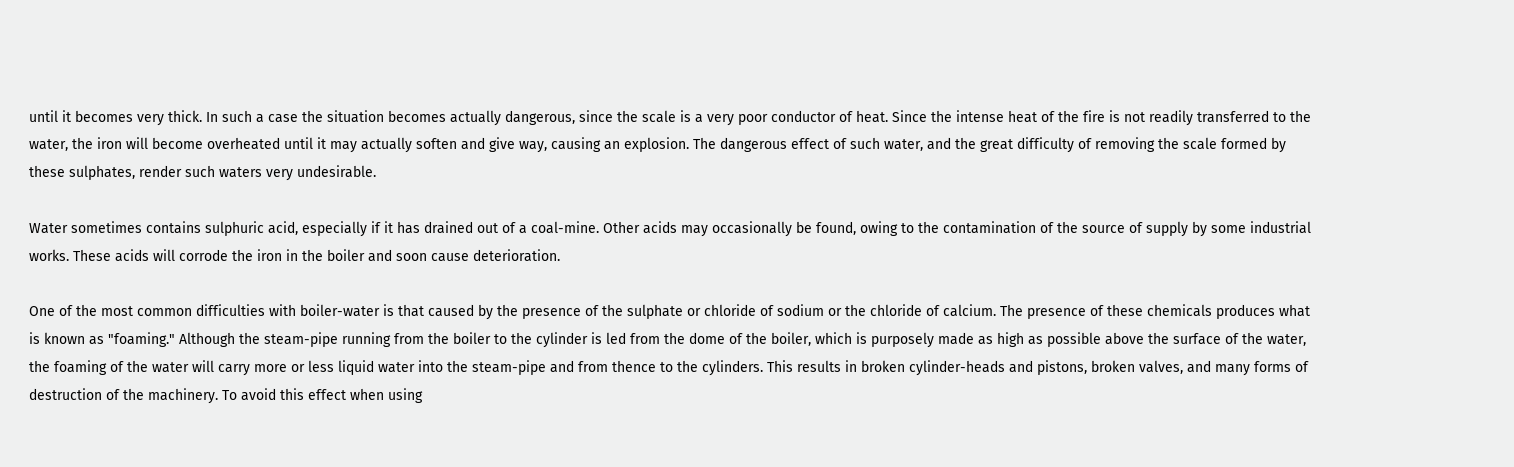until it becomes very thick. In such a case the situation becomes actually dangerous, since the scale is a very poor conductor of heat. Since the intense heat of the fire is not readily transferred to the water, the iron will become overheated until it may actually soften and give way, causing an explosion. The dangerous effect of such water, and the great difficulty of removing the scale formed by these sulphates, render such waters very undesirable.

Water sometimes contains sulphuric acid, especially if it has drained out of a coal-mine. Other acids may occasionally be found, owing to the contamination of the source of supply by some industrial works. These acids will corrode the iron in the boiler and soon cause deterioration.

One of the most common difficulties with boiler-water is that caused by the presence of the sulphate or chloride of sodium or the chloride of calcium. The presence of these chemicals produces what is known as "foaming." Although the steam-pipe running from the boiler to the cylinder is led from the dome of the boiler, which is purposely made as high as possible above the surface of the water, the foaming of the water will carry more or less liquid water into the steam-pipe and from thence to the cylinders. This results in broken cylinder-heads and pistons, broken valves, and many forms of destruction of the machinery. To avoid this effect when using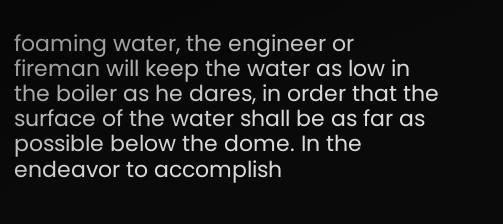foaming water, the engineer or fireman will keep the water as low in the boiler as he dares, in order that the surface of the water shall be as far as possible below the dome. In the endeavor to accomplish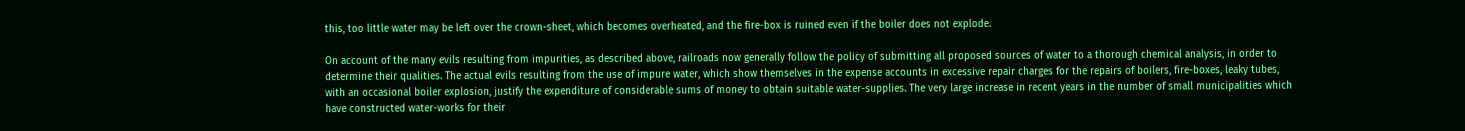this, too little water may be left over the crown-sheet, which becomes overheated, and the fire-box is ruined even if the boiler does not explode.

On account of the many evils resulting from impurities, as described above, railroads now generally follow the policy of submitting all proposed sources of water to a thorough chemical analysis, in order to determine their qualities. The actual evils resulting from the use of impure water, which show themselves in the expense accounts in excessive repair charges for the repairs of boilers, fire-boxes, leaky tubes, with an occasional boiler explosion, justify the expenditure of considerable sums of money to obtain suitable water-supplies. The very large increase in recent years in the number of small municipalities which have constructed water-works for their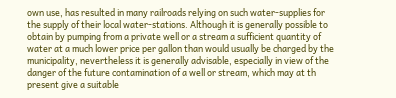own use, has resulted in many railroads relying on such water-supplies for the supply of their local water-stations. Although it is generally possible to obtain by pumping from a private well or a stream a sufficient quantity of water at a much lower price per gallon than would usually be charged by the municipality, nevertheless it is generally advisable, especially in view of the danger of the future contamination of a well or stream, which may at th present give a suitable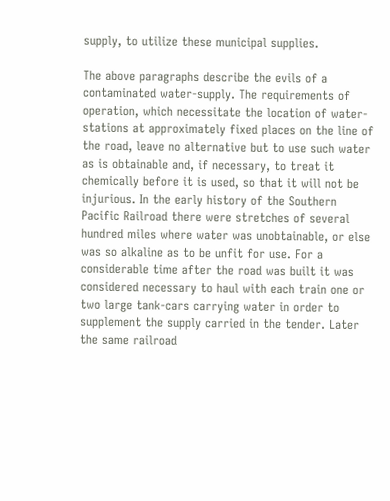supply, to utilize these municipal supplies.

The above paragraphs describe the evils of a contaminated water-supply. The requirements of operation, which necessitate the location of water-stations at approximately fixed places on the line of the road, leave no alternative but to use such water as is obtainable and, if necessary, to treat it chemically before it is used, so that it will not be injurious. In the early history of the Southern Pacific Railroad there were stretches of several hundred miles where water was unobtainable, or else was so alkaline as to be unfit for use. For a considerable time after the road was built it was considered necessary to haul with each train one or two large tank-cars carrying water in order to supplement the supply carried in the tender. Later the same railroad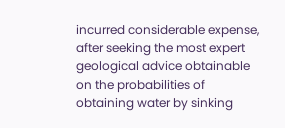incurred considerable expense, after seeking the most expert geological advice obtainable on the probabilities of obtaining water by sinking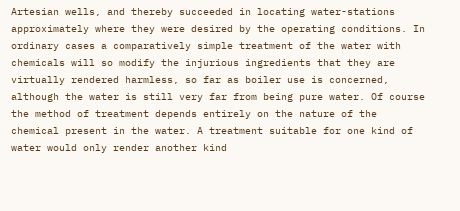Artesian wells, and thereby succeeded in locating water-stations approximately where they were desired by the operating conditions. In ordinary cases a comparatively simple treatment of the water with chemicals will so modify the injurious ingredients that they are virtually rendered harmless, so far as boiler use is concerned, although the water is still very far from being pure water. Of course the method of treatment depends entirely on the nature of the chemical present in the water. A treatment suitable for one kind of water would only render another kind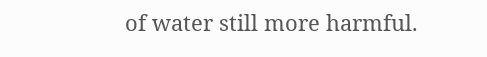of water still more harmful.